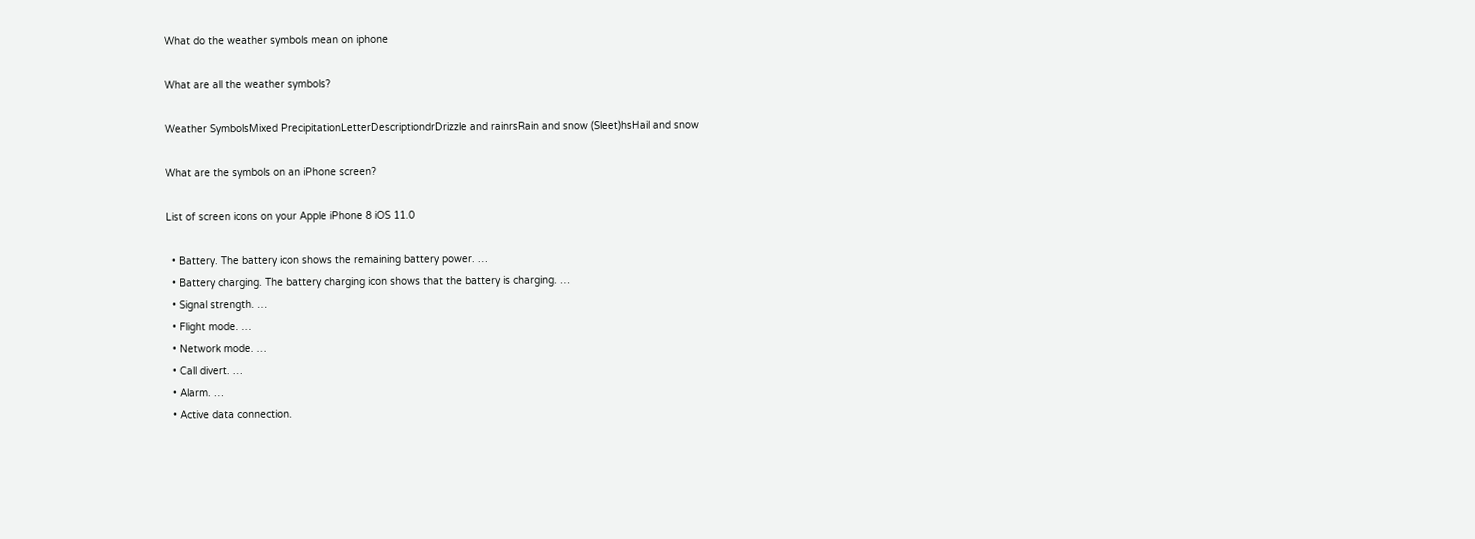What do the weather symbols mean on iphone

What are all the weather symbols?

Weather SymbolsMixed PrecipitationLetterDescriptiondrDrizzle and rainrsRain and snow (Sleet)hsHail and snow

What are the symbols on an iPhone screen?

List of screen icons on your Apple iPhone 8 iOS 11.0

  • Battery. The battery icon shows the remaining battery power. …
  • Battery charging. The battery charging icon shows that the battery is charging. …
  • Signal strength. …
  • Flight mode. …
  • Network mode. …
  • Call divert. …
  • Alarm. …
  • Active data connection.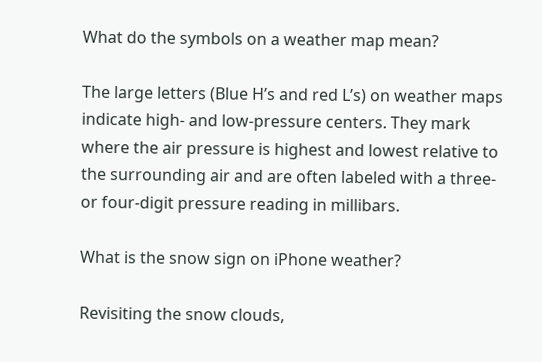What do the symbols on a weather map mean?

The large letters (Blue H’s and red L’s) on weather maps indicate high- and low-pressure centers. They mark where the air pressure is highest and lowest relative to the surrounding air and are often labeled with a three- or four-digit pressure reading in millibars.

What is the snow sign on iPhone weather?

Revisiting the snow clouds,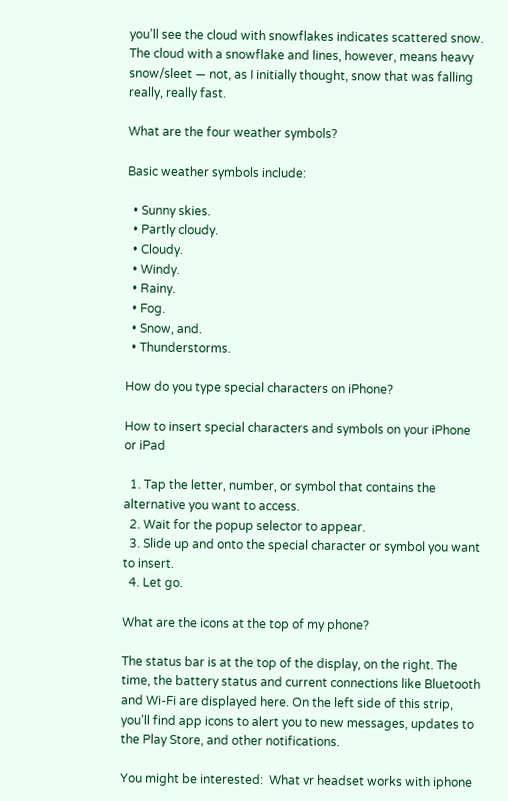you’ll see the cloud with snowflakes indicates scattered snow. The cloud with a snowflake and lines, however, means heavy snow/sleet — not, as I initially thought, snow that was falling really, really fast.

What are the four weather symbols?

Basic weather symbols include:

  • Sunny skies.
  • Partly cloudy.
  • Cloudy.
  • Windy.
  • Rainy.
  • Fog.
  • Snow, and.
  • Thunderstorms.

How do you type special characters on iPhone?

How to insert special characters and symbols on your iPhone or iPad

  1. Tap the letter, number, or symbol that contains the alternative you want to access.
  2. Wait for the popup selector to appear.
  3. Slide up and onto the special character or symbol you want to insert.
  4. Let go.

What are the icons at the top of my phone?

The status bar is at the top of the display, on the right. The time, the battery status and current connections like Bluetooth and Wi-Fi are displayed here. On the left side of this strip, you’ll find app icons to alert you to new messages, updates to the Play Store, and other notifications.

You might be interested:  What vr headset works with iphone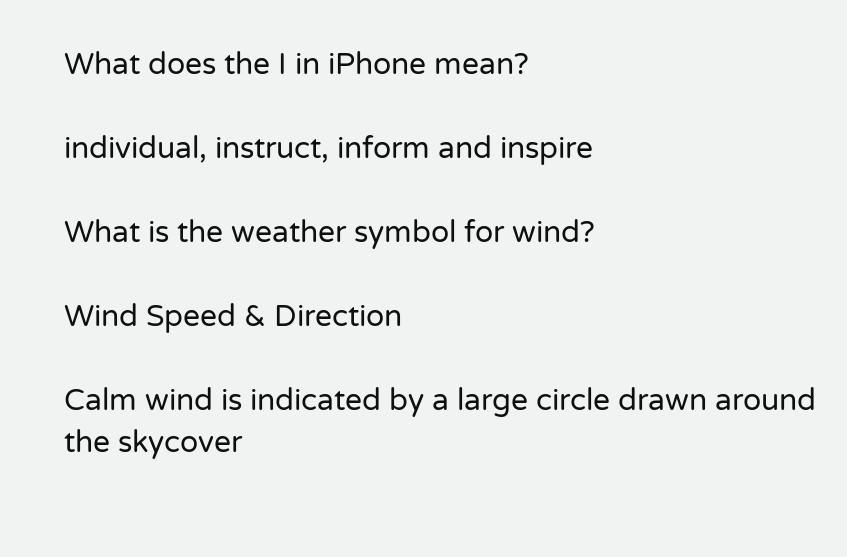What does the I in iPhone mean?

individual, instruct, inform and inspire

What is the weather symbol for wind?

Wind Speed & Direction

Calm wind is indicated by a large circle drawn around the skycover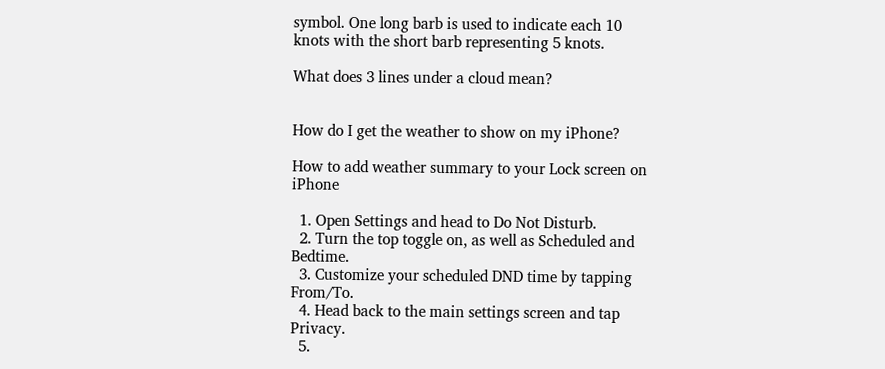symbol. One long barb is used to indicate each 10 knots with the short barb representing 5 knots.

What does 3 lines under a cloud mean?


How do I get the weather to show on my iPhone?

How to add weather summary to your Lock screen on iPhone

  1. Open Settings and head to Do Not Disturb.
  2. Turn the top toggle on, as well as Scheduled and Bedtime.
  3. Customize your scheduled DND time by tapping From/To.
  4. Head back to the main settings screen and tap Privacy.
  5.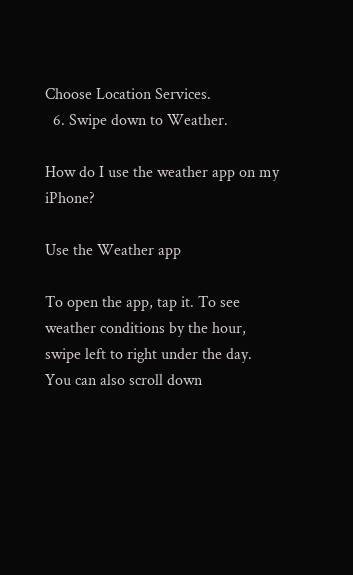Choose Location Services.
  6. Swipe down to Weather.

How do I use the weather app on my iPhone?

Use the Weather app

To open the app, tap it. To see weather conditions by the hour, swipe left to right under the day. You can also scroll down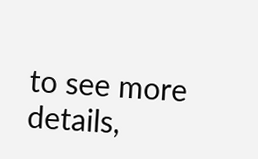to see more details,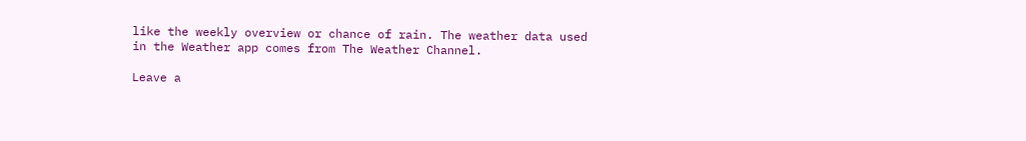like the weekly overview or chance of rain. The weather data used in the Weather app comes from The Weather Channel.

Leave a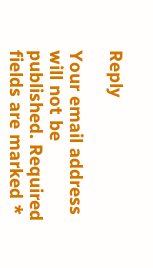Reply

Your email address will not be published. Required fields are marked *